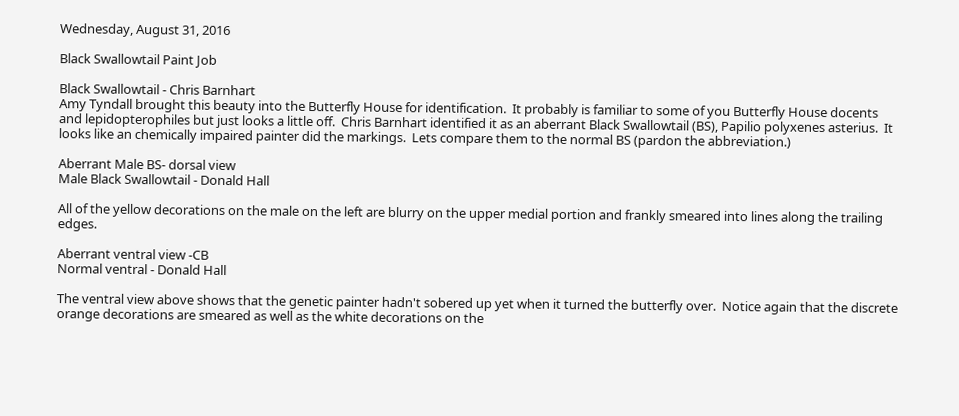Wednesday, August 31, 2016

Black Swallowtail Paint Job

Black Swallowtail - Chris Barnhart
Amy Tyndall brought this beauty into the Butterfly House for identification.  It probably is familiar to some of you Butterfly House docents and lepidopterophiles but just looks a little off.  Chris Barnhart identified it as an aberrant Black Swallowtail (BS), Papilio polyxenes asterius.  It looks like an chemically impaired painter did the markings.  Lets compare them to the normal BS (pardon the abbreviation.)

Aberrant Male BS- dorsal view
Male Black Swallowtail - Donald Hall

All of the yellow decorations on the male on the left are blurry on the upper medial portion and frankly smeared into lines along the trailing edges.

Aberrant ventral view -CB
Normal ventral - Donald Hall

The ventral view above shows that the genetic painter hadn't sobered up yet when it turned the butterfly over.  Notice again that the discrete orange decorations are smeared as well as the white decorations on the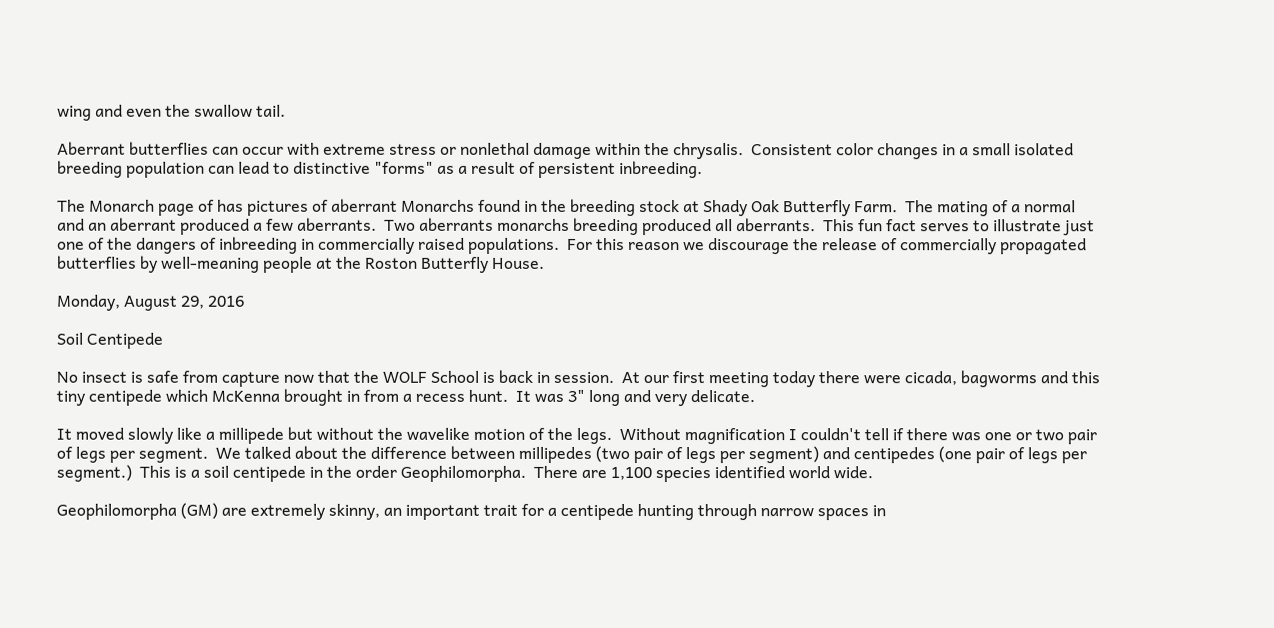wing and even the swallow tail.

Aberrant butterflies can occur with extreme stress or nonlethal damage within the chrysalis.  Consistent color changes in a small isolated breeding population can lead to distinctive "forms" as a result of persistent inbreeding.

The Monarch page of has pictures of aberrant Monarchs found in the breeding stock at Shady Oak Butterfly Farm.  The mating of a normal and an aberrant produced a few aberrants.  Two aberrants monarchs breeding produced all aberrants.  This fun fact serves to illustrate just one of the dangers of inbreeding in commercially raised populations.  For this reason we discourage the release of commercially propagated butterflies by well-meaning people at the Roston Butterfly House.

Monday, August 29, 2016

Soil Centipede

No insect is safe from capture now that the WOLF School is back in session.  At our first meeting today there were cicada, bagworms and this tiny centipede which McKenna brought in from a recess hunt.  It was 3" long and very delicate.

It moved slowly like a millipede but without the wavelike motion of the legs.  Without magnification I couldn't tell if there was one or two pair of legs per segment.  We talked about the difference between millipedes (two pair of legs per segment) and centipedes (one pair of legs per segment.)  This is a soil centipede in the order Geophilomorpha.  There are 1,100 species identified world wide.

Geophilomorpha (GM) are extremely skinny, an important trait for a centipede hunting through narrow spaces in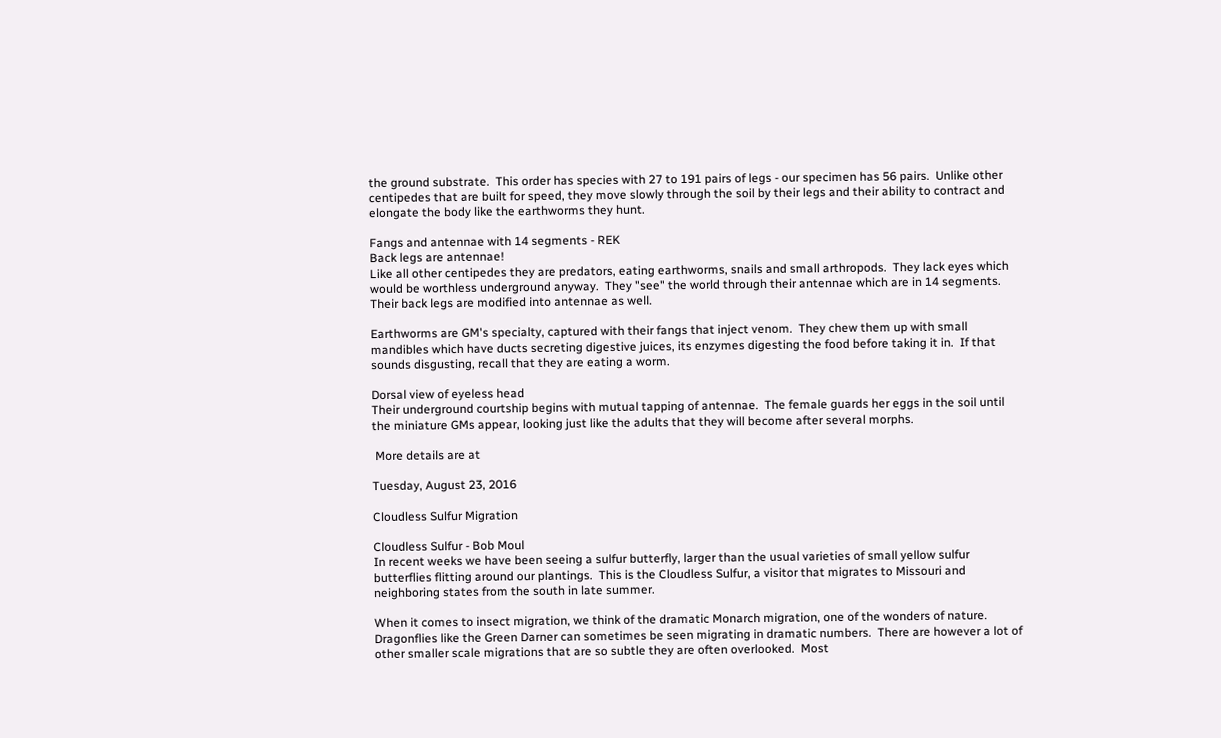the ground substrate.  This order has species with 27 to 191 pairs of legs - our specimen has 56 pairs.  Unlike other centipedes that are built for speed, they move slowly through the soil by their legs and their ability to contract and elongate the body like the earthworms they hunt.

Fangs and antennae with 14 segments - REK
Back legs are antennae!
Like all other centipedes they are predators, eating earthworms, snails and small arthropods.  They lack eyes which would be worthless underground anyway.  They "see" the world through their antennae which are in 14 segments.  Their back legs are modified into antennae as well.

Earthworms are GM's specialty, captured with their fangs that inject venom.  They chew them up with small mandibles which have ducts secreting digestive juices, its enzymes digesting the food before taking it in.  If that sounds disgusting, recall that they are eating a worm.

Dorsal view of eyeless head
Their underground courtship begins with mutual tapping of antennae.  The female guards her eggs in the soil until the miniature GMs appear, looking just like the adults that they will become after several morphs.

 More details are at

Tuesday, August 23, 2016

Cloudless Sulfur Migration

Cloudless Sulfur - Bob Moul
In recent weeks we have been seeing a sulfur butterfly, larger than the usual varieties of small yellow sulfur butterflies flitting around our plantings.  This is the Cloudless Sulfur, a visitor that migrates to Missouri and neighboring states from the south in late summer.

When it comes to insect migration, we think of the dramatic Monarch migration, one of the wonders of nature.  Dragonflies like the Green Darner can sometimes be seen migrating in dramatic numbers.  There are however a lot of other smaller scale migrations that are so subtle they are often overlooked.  Most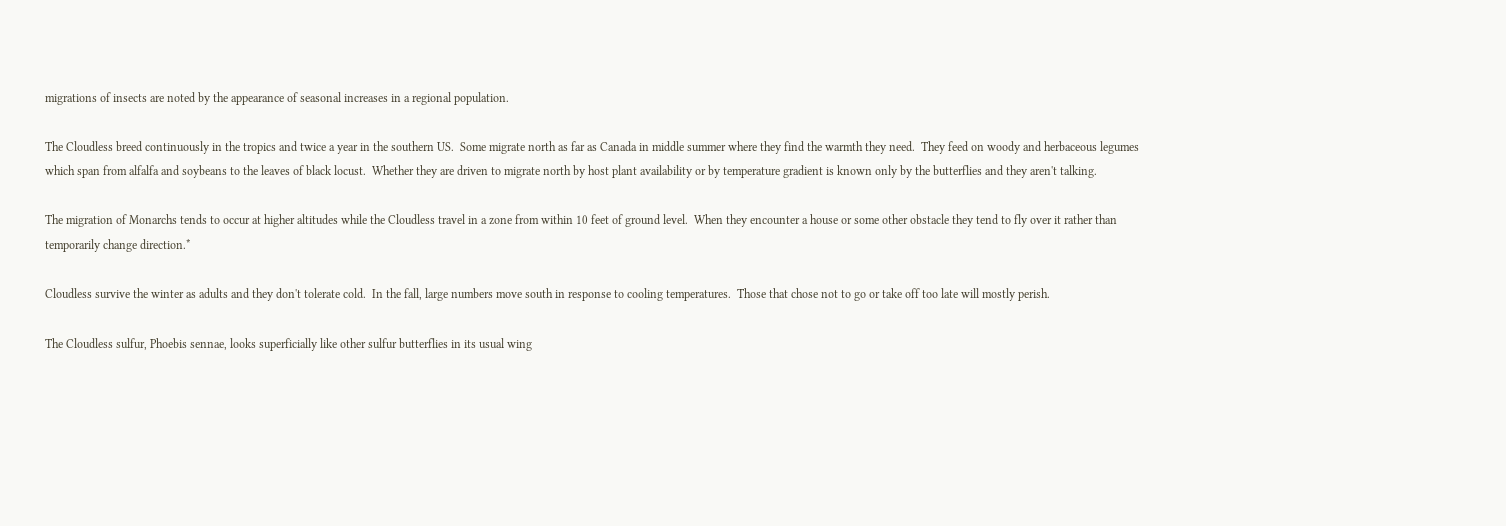migrations of insects are noted by the appearance of seasonal increases in a regional population.

The Cloudless breed continuously in the tropics and twice a year in the southern US.  Some migrate north as far as Canada in middle summer where they find the warmth they need.  They feed on woody and herbaceous legumes which span from alfalfa and soybeans to the leaves of black locust.  Whether they are driven to migrate north by host plant availability or by temperature gradient is known only by the butterflies and they aren't talking.

The migration of Monarchs tends to occur at higher altitudes while the Cloudless travel in a zone from within 10 feet of ground level.  When they encounter a house or some other obstacle they tend to fly over it rather than temporarily change direction.*

Cloudless survive the winter as adults and they don't tolerate cold.  In the fall, large numbers move south in response to cooling temperatures.  Those that chose not to go or take off too late will mostly perish.

The Cloudless sulfur, Phoebis sennae, looks superficially like other sulfur butterflies in its usual wing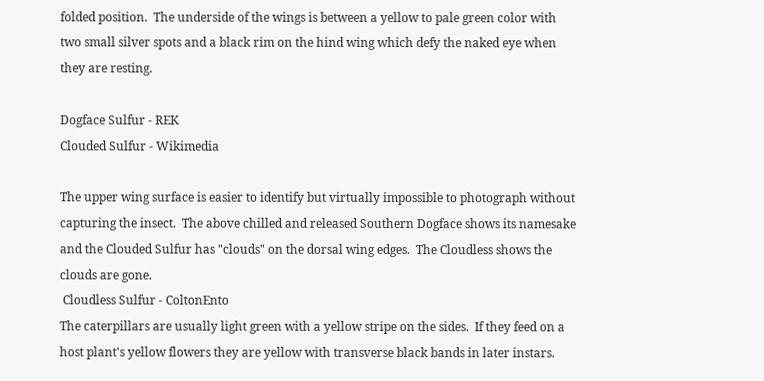folded position.  The underside of the wings is between a yellow to pale green color with two small silver spots and a black rim on the hind wing which defy the naked eye when they are resting.

Dogface Sulfur - REK
Clouded Sulfur - Wikimedia

The upper wing surface is easier to identify but virtually impossible to photograph without capturing the insect.  The above chilled and released Southern Dogface shows its namesake and the Clouded Sulfur has "clouds" on the dorsal wing edges.  The Cloudless shows the clouds are gone.
 Cloudless Sulfur - ColtonEnto
The caterpillars are usually light green with a yellow stripe on the sides.  If they feed on a host plant's yellow flowers they are yellow with transverse black bands in later instars.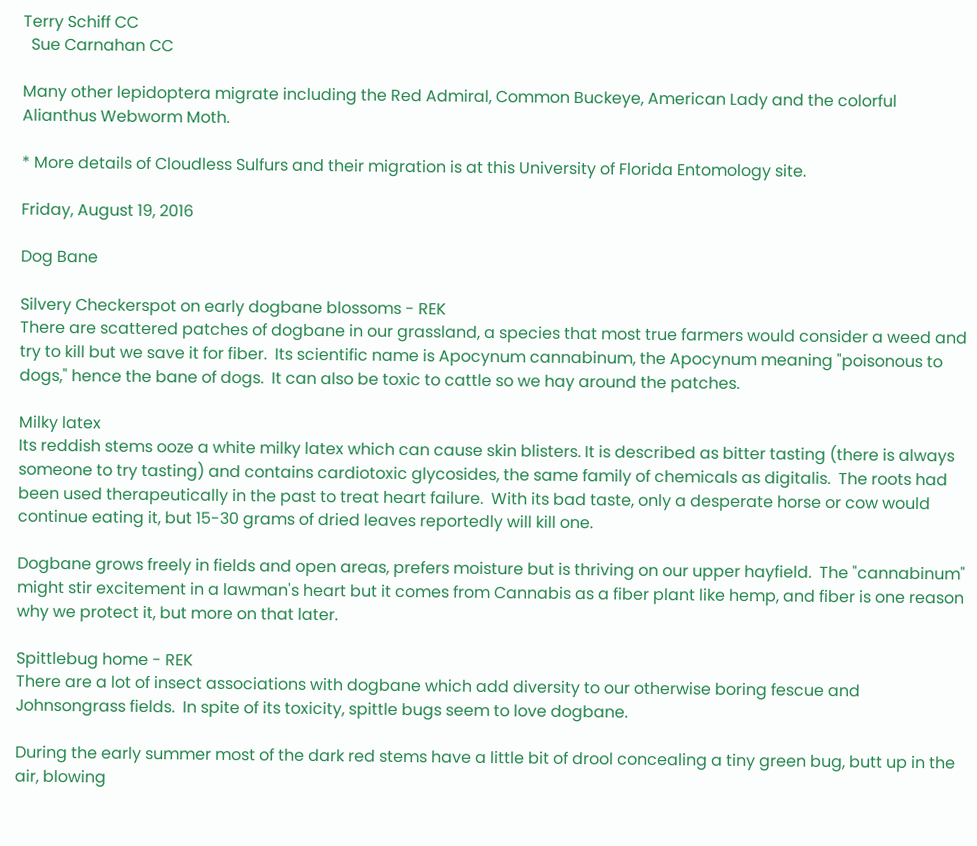Terry Schiff CC
  Sue Carnahan CC

Many other lepidoptera migrate including the Red Admiral, Common Buckeye, American Lady and the colorful Alianthus Webworm Moth.

* More details of Cloudless Sulfurs and their migration is at this University of Florida Entomology site.

Friday, August 19, 2016

Dog Bane

Silvery Checkerspot on early dogbane blossoms - REK
There are scattered patches of dogbane in our grassland, a species that most true farmers would consider a weed and try to kill but we save it for fiber.  Its scientific name is Apocynum cannabinum, the Apocynum meaning "poisonous to dogs," hence the bane of dogs.  It can also be toxic to cattle so we hay around the patches.

Milky latex
Its reddish stems ooze a white milky latex which can cause skin blisters. It is described as bitter tasting (there is always someone to try tasting) and contains cardiotoxic glycosides, the same family of chemicals as digitalis.  The roots had been used therapeutically in the past to treat heart failure.  With its bad taste, only a desperate horse or cow would continue eating it, but 15-30 grams of dried leaves reportedly will kill one.

Dogbane grows freely in fields and open areas, prefers moisture but is thriving on our upper hayfield.  The "cannabinum" might stir excitement in a lawman's heart but it comes from Cannabis as a fiber plant like hemp, and fiber is one reason why we protect it, but more on that later.

Spittlebug home - REK
There are a lot of insect associations with dogbane which add diversity to our otherwise boring fescue and Johnsongrass fields.  In spite of its toxicity, spittle bugs seem to love dogbane.

During the early summer most of the dark red stems have a little bit of drool concealing a tiny green bug, butt up in the air, blowing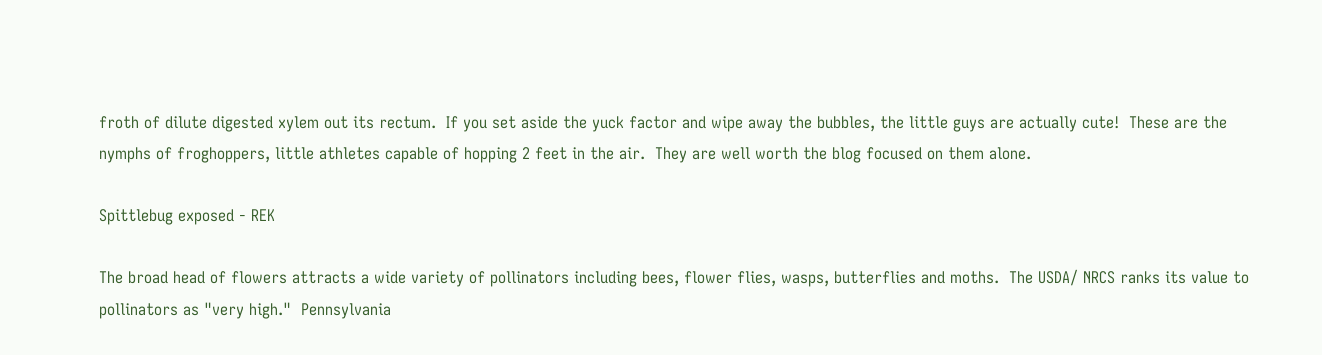froth of dilute digested xylem out its rectum.  If you set aside the yuck factor and wipe away the bubbles, the little guys are actually cute!  These are the nymphs of froghoppers, little athletes capable of hopping 2 feet in the air.  They are well worth the blog focused on them alone.

Spittlebug exposed - REK

The broad head of flowers attracts a wide variety of pollinators including bees, flower flies, wasps, butterflies and moths.  The USDA/ NRCS ranks its value to pollinators as "very high."  Pennsylvania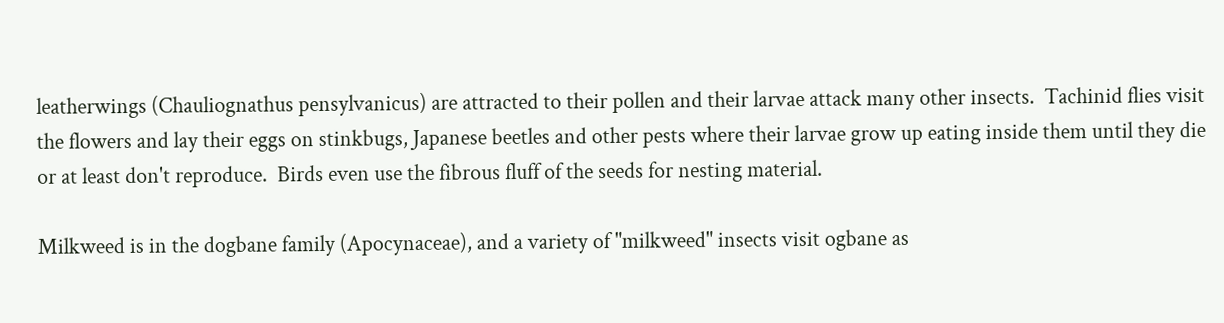leatherwings (Chauliognathus pensylvanicus) are attracted to their pollen and their larvae attack many other insects.  Tachinid flies visit the flowers and lay their eggs on stinkbugs, Japanese beetles and other pests where their larvae grow up eating inside them until they die or at least don't reproduce.  Birds even use the fibrous fluff of the seeds for nesting material.

Milkweed is in the dogbane family (Apocynaceae), and a variety of "milkweed" insects visit ogbane as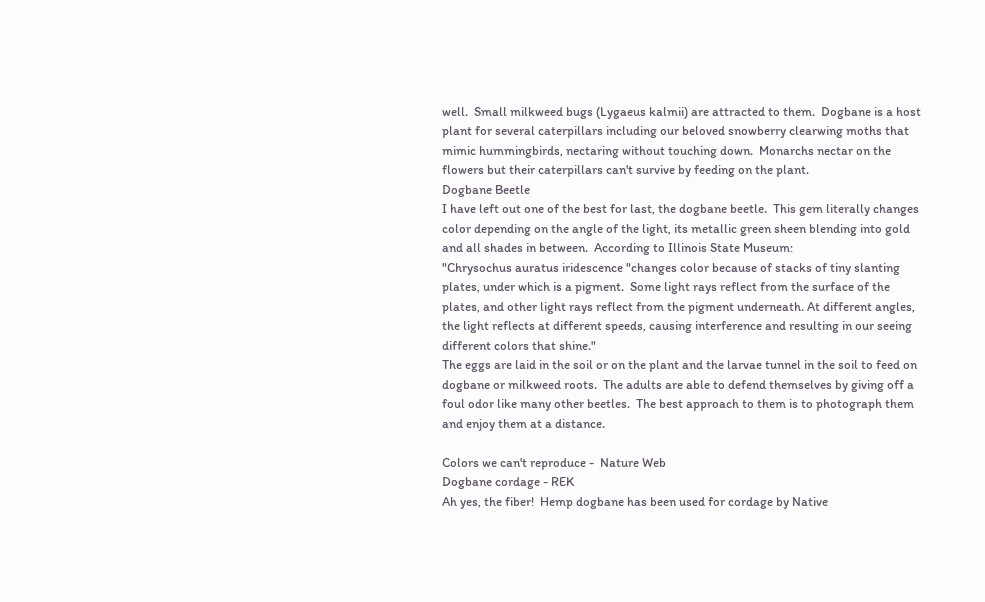well.  Small milkweed bugs (Lygaeus kalmii) are attracted to them.  Dogbane is a host plant for several caterpillars including our beloved snowberry clearwing moths that mimic hummingbirds, nectaring without touching down.  Monarchs nectar on the flowers but their caterpillars can't survive by feeding on the plant.
Dogbane Beetle
I have left out one of the best for last, the dogbane beetle.  This gem literally changes color depending on the angle of the light, its metallic green sheen blending into gold and all shades in between.  According to Illinois State Museum:
"Chrysochus auratus iridescence "changes color because of stacks of tiny slanting plates, under which is a pigment.  Some light rays reflect from the surface of the plates, and other light rays reflect from the pigment underneath. At different angles, the light reflects at different speeds, causing interference and resulting in our seeing different colors that shine."
The eggs are laid in the soil or on the plant and the larvae tunnel in the soil to feed on dogbane or milkweed roots.  The adults are able to defend themselves by giving off a foul odor like many other beetles.  The best approach to them is to photograph them and enjoy them at a distance.

Colors we can't reproduce -  Nature Web
Dogbane cordage - REK
Ah yes, the fiber!  Hemp dogbane has been used for cordage by Native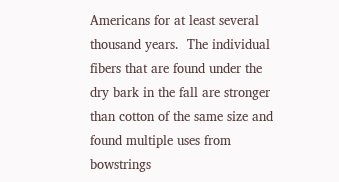Americans for at least several thousand years.  The individual fibers that are found under the dry bark in the fall are stronger than cotton of the same size and found multiple uses from bowstrings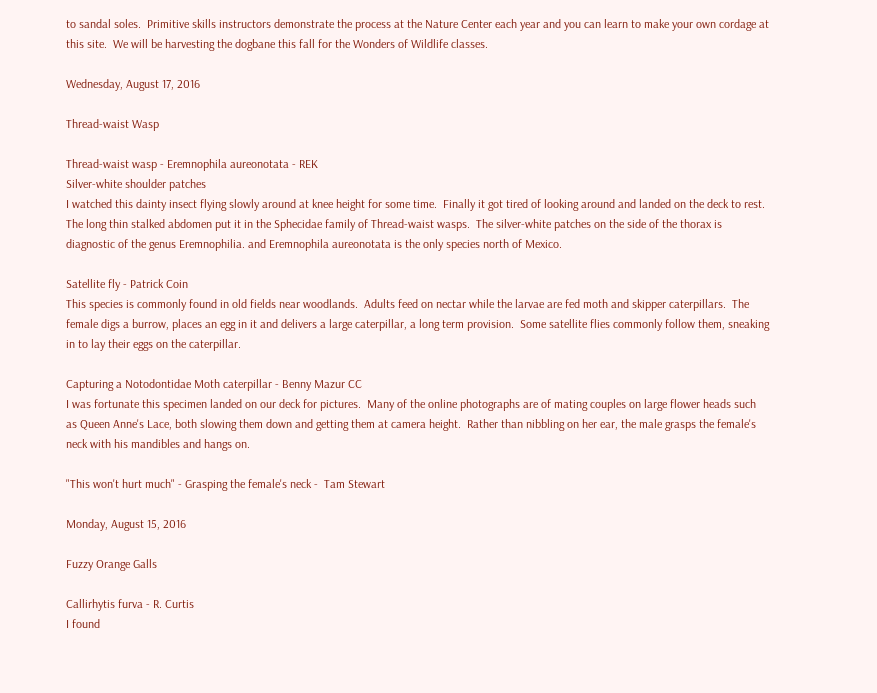to sandal soles.  Primitive skills instructors demonstrate the process at the Nature Center each year and you can learn to make your own cordage at this site.  We will be harvesting the dogbane this fall for the Wonders of Wildlife classes.

Wednesday, August 17, 2016

Thread-waist Wasp

Thread-waist wasp - Eremnophila aureonotata - REK
Silver-white shoulder patches
I watched this dainty insect flying slowly around at knee height for some time.  Finally it got tired of looking around and landed on the deck to rest. The long thin stalked abdomen put it in the Sphecidae family of Thread-waist wasps.  The silver-white patches on the side of the thorax is diagnostic of the genus Eremnophilia. and Eremnophila aureonotata is the only species north of Mexico.

Satellite fly - Patrick Coin
This species is commonly found in old fields near woodlands.  Adults feed on nectar while the larvae are fed moth and skipper caterpillars.  The female digs a burrow, places an egg in it and delivers a large caterpillar, a long term provision.  Some satellite flies commonly follow them, sneaking in to lay their eggs on the caterpillar.

Capturing a Notodontidae Moth caterpillar - Benny Mazur CC
I was fortunate this specimen landed on our deck for pictures.  Many of the online photographs are of mating couples on large flower heads such as Queen Anne's Lace, both slowing them down and getting them at camera height.  Rather than nibbling on her ear, the male grasps the female's neck with his mandibles and hangs on.

"This won't hurt much" - Grasping the female's neck -  Tam Stewart

Monday, August 15, 2016

Fuzzy Orange Galls

Callirhytis furva - R. Curtis
I found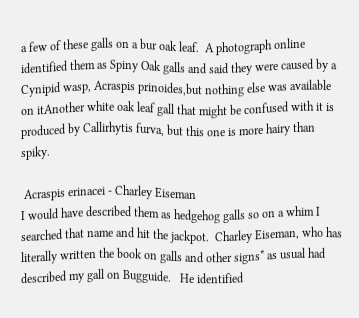a few of these galls on a bur oak leaf.  A photograph online identified them as Spiny Oak galls and said they were caused by a Cynipid wasp, Acraspis prinoides,but nothing else was available on itAnother white oak leaf gall that might be confused with it is produced by Callirhytis furva, but this one is more hairy than spiky.

 Acraspis erinacei - Charley Eiseman
I would have described them as hedgehog galls so on a whim I searched that name and hit the jackpot.  Charley Eiseman, who has literally written the book on galls and other signs* as usual had  described my gall on Bugguide.   He identified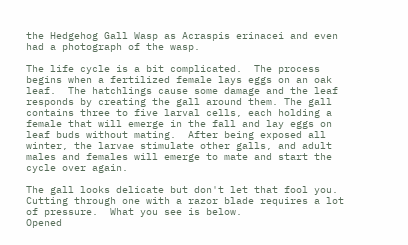the Hedgehog Gall Wasp as Acraspis erinacei and even had a photograph of the wasp.

The life cycle is a bit complicated.  The process begins when a fertilized female lays eggs on an oak leaf.  The hatchlings cause some damage and the leaf responds by creating the gall around them. The gall contains three to five larval cells, each holding a female that will emerge in the fall and lay eggs on leaf buds without mating.  After being exposed all winter, the larvae stimulate other galls, and adult males and females will emerge to mate and start the cycle over again.

The gall looks delicate but don't let that fool you.  Cutting through one with a razor blade requires a lot of pressure.  What you see is below.
Opened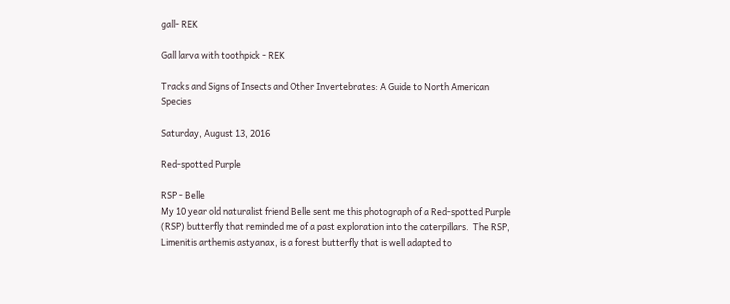gall- REK

Gall larva with toothpick - REK

Tracks and Signs of Insects and Other Invertebrates: A Guide to North American Species

Saturday, August 13, 2016

Red-spotted Purple

RSP - Belle
My 10 year old naturalist friend Belle sent me this photograph of a Red-spotted Purple (RSP) butterfly that reminded me of a past exploration into the caterpillars.  The RSP, Limenitis arthemis astyanax, is a forest butterfly that is well adapted to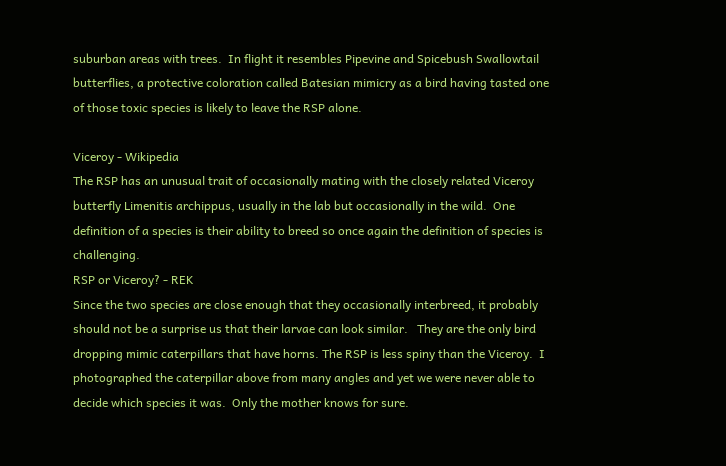suburban areas with trees.  In flight it resembles Pipevine and Spicebush Swallowtail butterflies, a protective coloration called Batesian mimicry as a bird having tasted one of those toxic species is likely to leave the RSP alone.

Viceroy - Wikipedia
The RSP has an unusual trait of occasionally mating with the closely related Viceroy butterfly Limenitis archippus, usually in the lab but occasionally in the wild.  One definition of a species is their ability to breed so once again the definition of species is challenging.
RSP or Viceroy? - REK
Since the two species are close enough that they occasionally interbreed, it probably should not be a surprise us that their larvae can look similar.   They are the only bird dropping mimic caterpillars that have horns. The RSP is less spiny than the Viceroy.  I photographed the caterpillar above from many angles and yet we were never able to decide which species it was.  Only the mother knows for sure.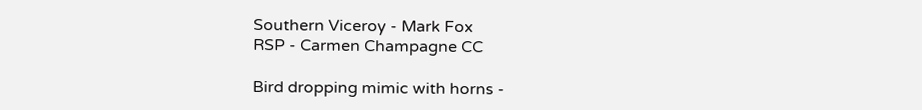Southern Viceroy - Mark Fox
RSP - Carmen Champagne CC

Bird dropping mimic with horns -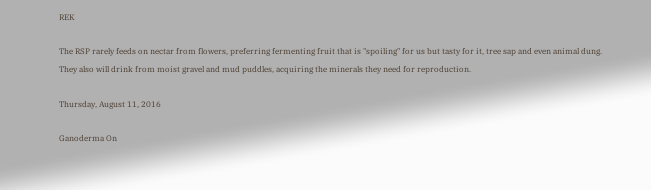REK

The RSP rarely feeds on nectar from flowers, preferring fermenting fruit that is "spoiling" for us but tasty for it, tree sap and even animal dung.  They also will drink from moist gravel and mud puddles, acquiring the minerals they need for reproduction.

Thursday, August 11, 2016

Ganoderma On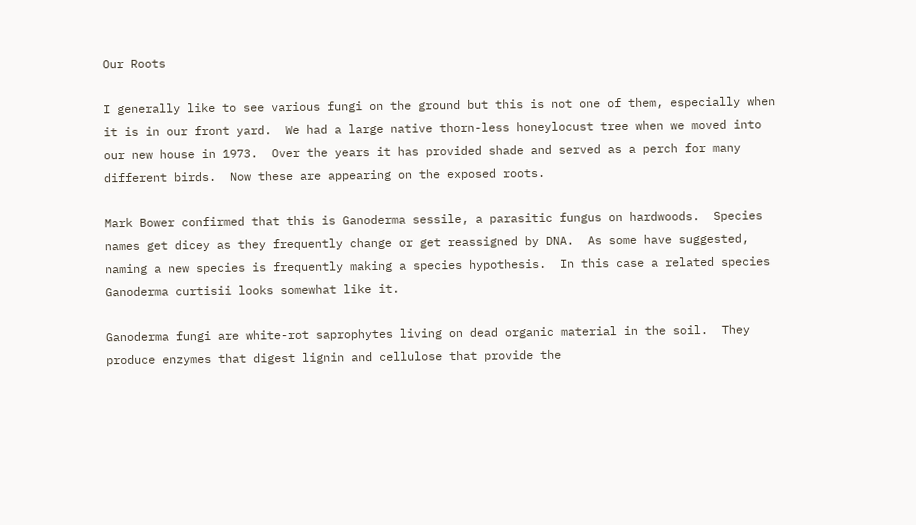Our Roots

I generally like to see various fungi on the ground but this is not one of them, especially when it is in our front yard.  We had a large native thorn-less honeylocust tree when we moved into our new house in 1973.  Over the years it has provided shade and served as a perch for many different birds.  Now these are appearing on the exposed roots.

Mark Bower confirmed that this is Ganoderma sessile, a parasitic fungus on hardwoods.  Species names get dicey as they frequently change or get reassigned by DNA.  As some have suggested, naming a new species is frequently making a species hypothesis.  In this case a related species Ganoderma curtisii looks somewhat like it.

Ganoderma fungi are white-rot saprophytes living on dead organic material in the soil.  They produce enzymes that digest lignin and cellulose that provide the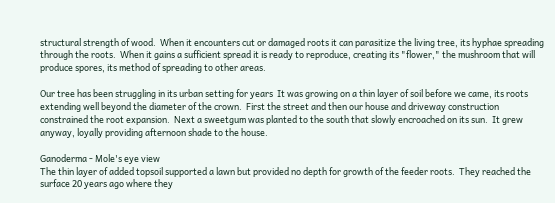structural strength of wood.  When it encounters cut or damaged roots it can parasitize the living tree, its hyphae spreading through the roots.  When it gains a sufficient spread it is ready to reproduce, creating its "flower," the mushroom that will produce spores, its method of spreading to other areas.

Our tree has been struggling in its urban setting for years  It was growing on a thin layer of soil before we came, its roots extending well beyond the diameter of the crown.  First the street and then our house and driveway construction constrained the root expansion.  Next a sweetgum was planted to the south that slowly encroached on its sun.  It grew anyway, loyally providing afternoon shade to the house.

Ganoderma - Mole's eye view
The thin layer of added topsoil supported a lawn but provided no depth for growth of the feeder roots.  They reached the surface 20 years ago where they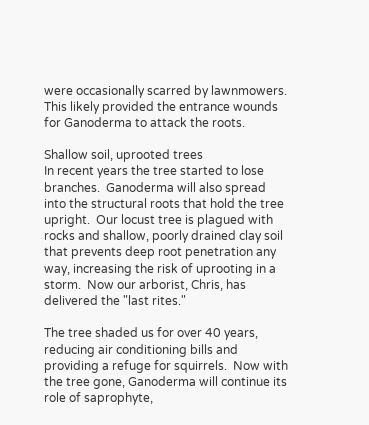were occasionally scarred by lawnmowers.  This likely provided the entrance wounds for Ganoderma to attack the roots.

Shallow soil, uprooted trees
In recent years the tree started to lose branches.  Ganoderma will also spread into the structural roots that hold the tree upright.  Our locust tree is plagued with rocks and shallow, poorly drained clay soil that prevents deep root penetration any way, increasing the risk of uprooting in a storm.  Now our arborist, Chris, has delivered the "last rites."

The tree shaded us for over 40 years, reducing air conditioning bills and providing a refuge for squirrels.  Now with the tree gone, Ganoderma will continue its role of saprophyte,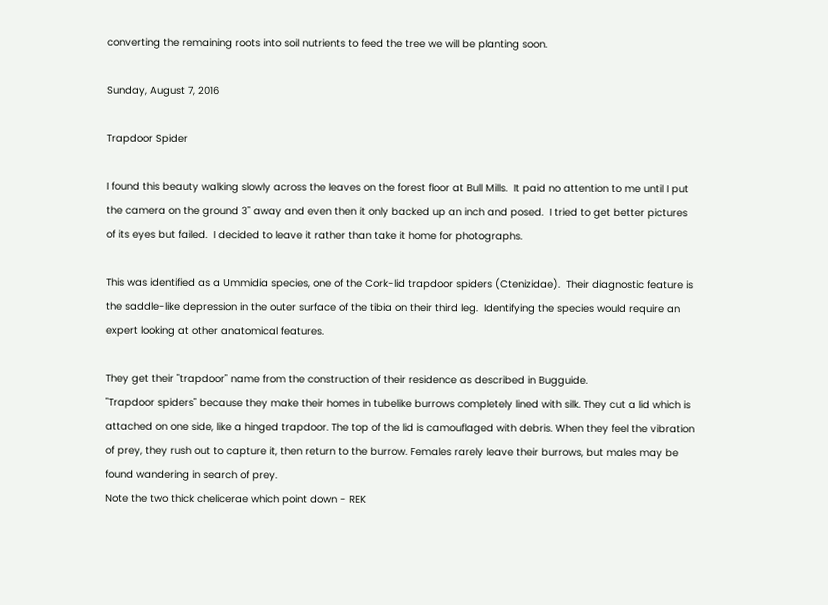converting the remaining roots into soil nutrients to feed the tree we will be planting soon.

Sunday, August 7, 2016

Trapdoor Spider

I found this beauty walking slowly across the leaves on the forest floor at Bull Mills.  It paid no attention to me until I put the camera on the ground 3" away and even then it only backed up an inch and posed.  I tried to get better pictures of its eyes but failed.  I decided to leave it rather than take it home for photographs.

This was identified as a Ummidia species, one of the Cork-lid trapdoor spiders (Ctenizidae).  Their diagnostic feature is the saddle-like depression in the outer surface of the tibia on their third leg.  Identifying the species would require an expert looking at other anatomical features.

They get their "trapdoor" name from the construction of their residence as described in Bugguide.
"Trapdoor spiders" because they make their homes in tubelike burrows completely lined with silk. They cut a lid which is attached on one side, like a hinged trapdoor. The top of the lid is camouflaged with debris. When they feel the vibration of prey, they rush out to capture it, then return to the burrow. Females rarely leave their burrows, but males may be found wandering in search of prey.
Note the two thick chelicerae which point down - REK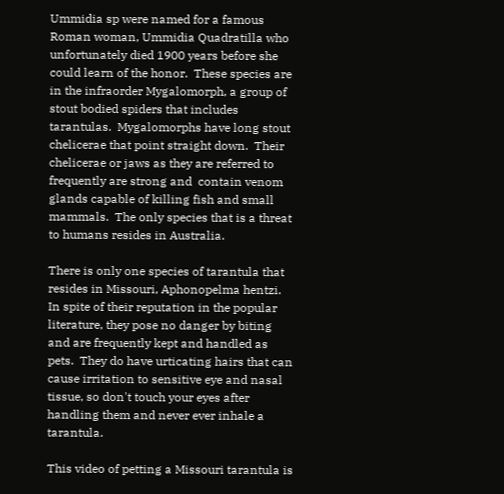Ummidia sp were named for a famous Roman woman, Ummidia Quadratilla who unfortunately died 1900 years before she could learn of the honor.  These species are in the infraorder Mygalomorph, a group of stout bodied spiders that includes tarantulas.  Mygalomorphs have long stout chelicerae that point straight down.  Their chelicerae or jaws as they are referred to frequently are strong and  contain venom glands capable of killing fish and small mammals.  The only species that is a threat to humans resides in Australia.

There is only one species of tarantula that resides in Missouri, Aphonopelma hentzi.  In spite of their reputation in the popular literature, they pose no danger by biting and are frequently kept and handled as pets.  They do have urticating hairs that can cause irritation to sensitive eye and nasal tissue, so don't touch your eyes after handling them and never ever inhale a tarantula.

This video of petting a Missouri tarantula is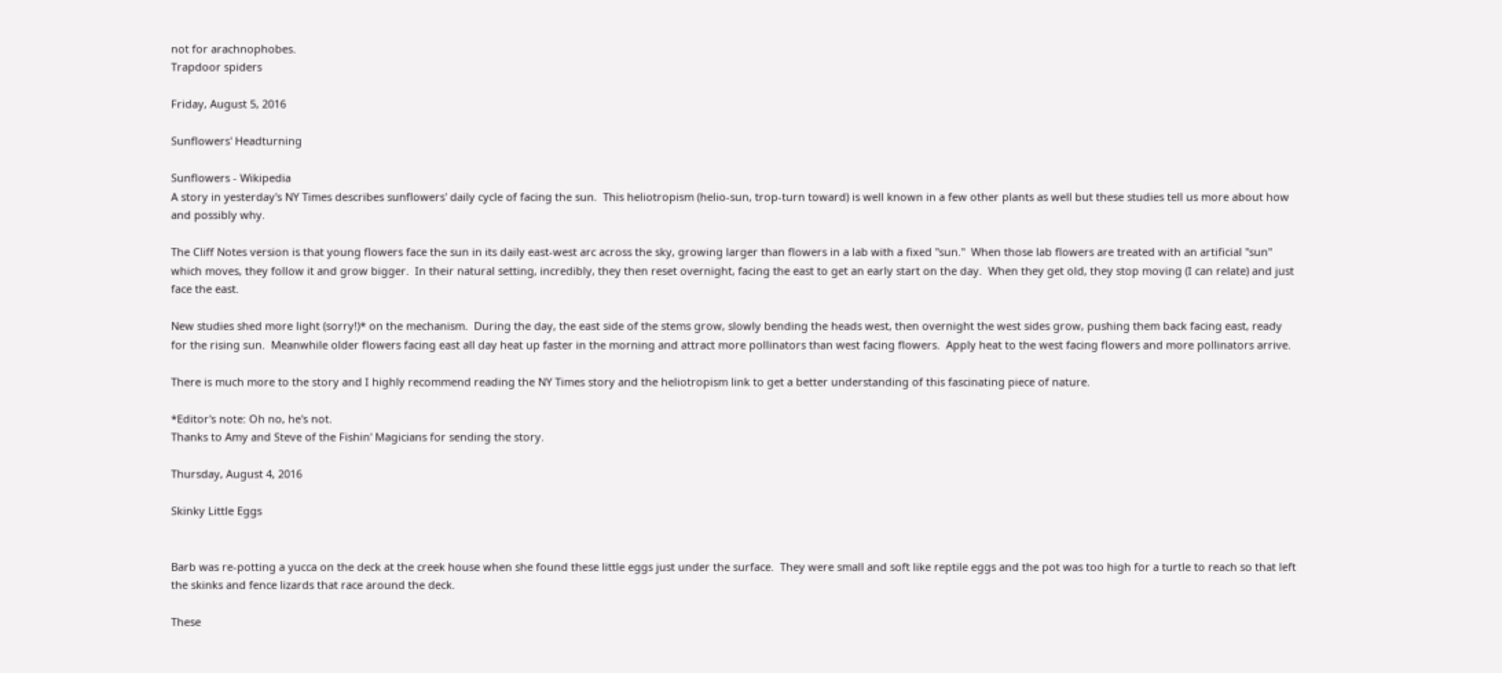not for arachnophobes.
Trapdoor spiders

Friday, August 5, 2016

Sunflowers' Headturning

Sunflowers - Wikipedia
A story in yesterday's NY Times describes sunflowers' daily cycle of facing the sun.  This heliotropism (helio-sun, trop-turn toward) is well known in a few other plants as well but these studies tell us more about how and possibly why.

The Cliff Notes version is that young flowers face the sun in its daily east-west arc across the sky, growing larger than flowers in a lab with a fixed "sun."  When those lab flowers are treated with an artificial "sun" which moves, they follow it and grow bigger.  In their natural setting, incredibly, they then reset overnight, facing the east to get an early start on the day.  When they get old, they stop moving (I can relate) and just face the east.

New studies shed more light (sorry!)* on the mechanism.  During the day, the east side of the stems grow, slowly bending the heads west, then overnight the west sides grow, pushing them back facing east, ready for the rising sun.  Meanwhile older flowers facing east all day heat up faster in the morning and attract more pollinators than west facing flowers.  Apply heat to the west facing flowers and more pollinators arrive.

There is much more to the story and I highly recommend reading the NY Times story and the heliotropism link to get a better understanding of this fascinating piece of nature.

*Editor's note: Oh no, he's not.
Thanks to Amy and Steve of the Fishin' Magicians for sending the story.

Thursday, August 4, 2016

Skinky Little Eggs


Barb was re-potting a yucca on the deck at the creek house when she found these little eggs just under the surface.  They were small and soft like reptile eggs and the pot was too high for a turtle to reach so that left the skinks and fence lizards that race around the deck.

These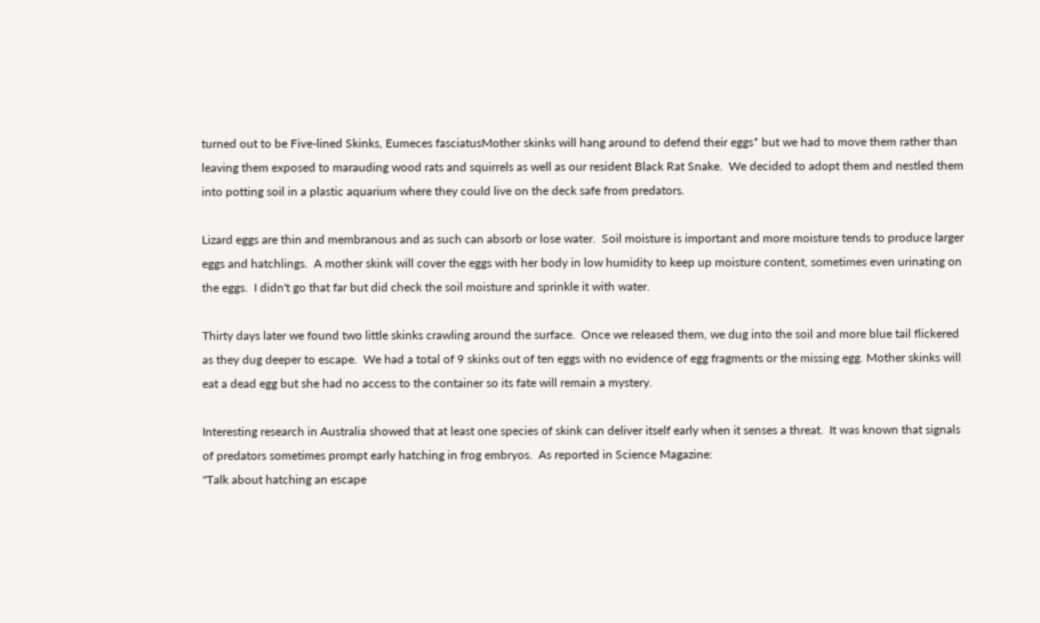turned out to be Five-lined Skinks, Eumeces fasciatusMother skinks will hang around to defend their eggs* but we had to move them rather than leaving them exposed to marauding wood rats and squirrels as well as our resident Black Rat Snake.  We decided to adopt them and nestled them into potting soil in a plastic aquarium where they could live on the deck safe from predators.

Lizard eggs are thin and membranous and as such can absorb or lose water.  Soil moisture is important and more moisture tends to produce larger eggs and hatchlings.  A mother skink will cover the eggs with her body in low humidity to keep up moisture content, sometimes even urinating on the eggs.  I didn't go that far but did check the soil moisture and sprinkle it with water.

Thirty days later we found two little skinks crawling around the surface.  Once we released them, we dug into the soil and more blue tail flickered as they dug deeper to escape.  We had a total of 9 skinks out of ten eggs with no evidence of egg fragments or the missing egg. Mother skinks will eat a dead egg but she had no access to the container so its fate will remain a mystery.

Interesting research in Australia showed that at least one species of skink can deliver itself early when it senses a threat.  It was known that signals of predators sometimes prompt early hatching in frog embryos.  As reported in Science Magazine:
"Talk about hatching an escape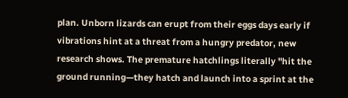plan. Unborn lizards can erupt from their eggs days early if vibrations hint at a threat from a hungry predator, new research shows. The premature hatchlings literally "hit the ground running—they hatch and launch into a sprint at the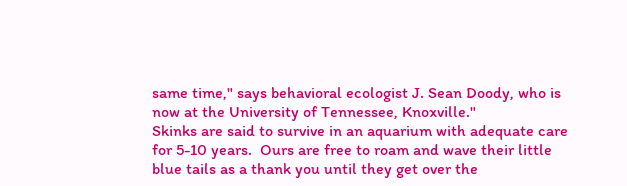same time," says behavioral ecologist J. Sean Doody, who is now at the University of Tennessee, Knoxville."
Skinks are said to survive in an aquarium with adequate care for 5-10 years.  Ours are free to roam and wave their little blue tails as a thank you until they get over the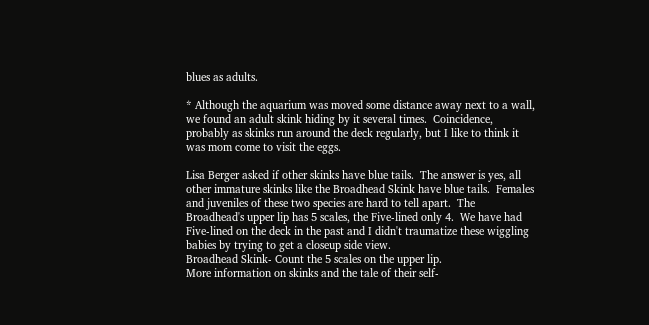blues as adults.

* Although the aquarium was moved some distance away next to a wall, we found an adult skink hiding by it several times.  Coincidence, probably as skinks run around the deck regularly, but I like to think it was mom come to visit the eggs.

Lisa Berger asked if other skinks have blue tails.  The answer is yes, all other immature skinks like the Broadhead Skink have blue tails.  Females and juveniles of these two species are hard to tell apart.  The Broadhead's upper lip has 5 scales, the Five-lined only 4.  We have had Five-lined on the deck in the past and I didn't traumatize these wiggling babies by trying to get a closeup side view.
Broadhead Skink- Count the 5 scales on the upper lip.
More information on skinks and the tale of their self-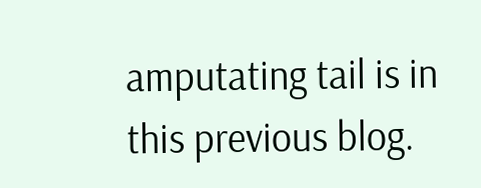amputating tail is in this previous blog.